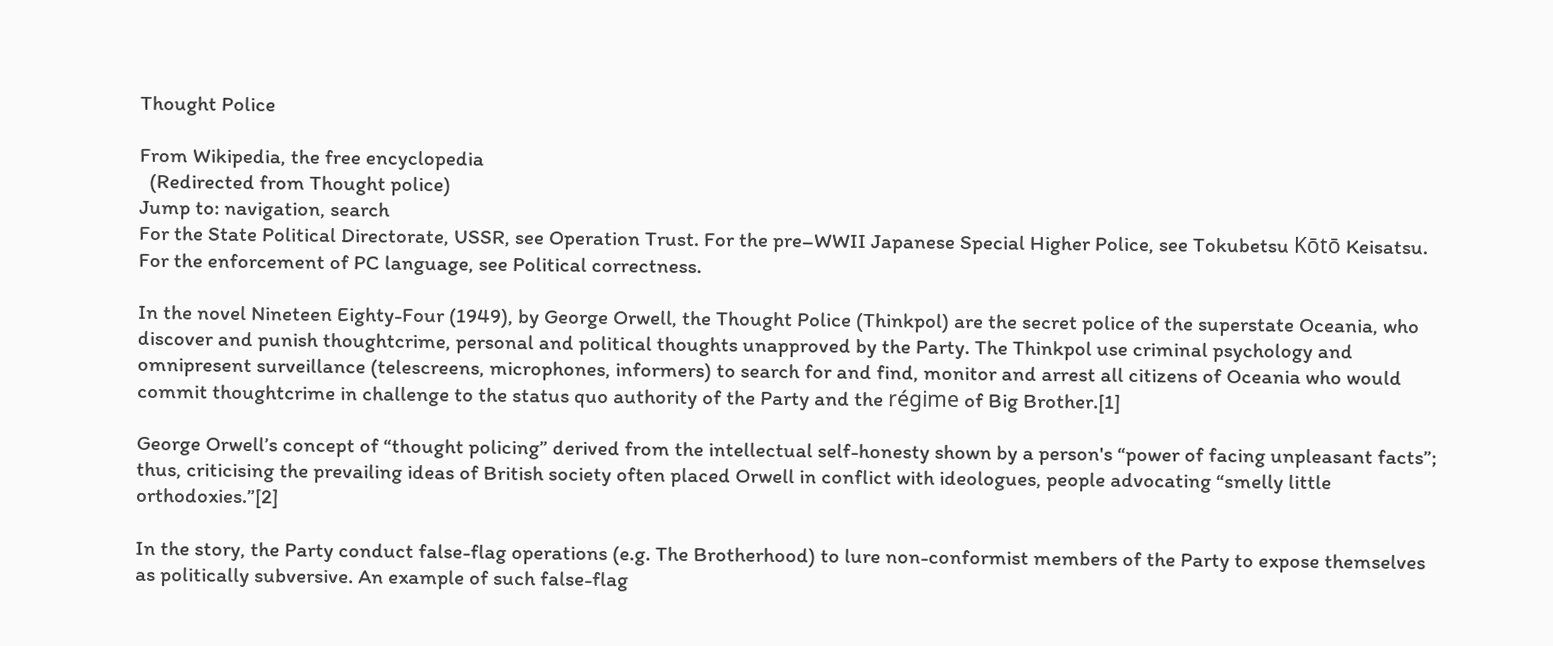Thought Police

From Wikipedia, the free encyclopedia
  (Redirected from Thought police)
Jump to: navigation, search
For the State Political Directorate, USSR, see Operation Trust. For the pre–WWII Japanese Special Higher Police, see Tokubetsu Kōtō Keisatsu. For the enforcement of PC language, see Political correctness.

In the novel Nineteen Eighty-Four (1949), by George Orwell, the Thought Police (Thinkpol) are the secret police of the superstate Oceania, who discover and punish thoughtcrime, personal and political thoughts unapproved by the Party. The Thinkpol use criminal psychology and omnipresent surveillance (telescreens, microphones, informers) to search for and find, monitor and arrest all citizens of Oceania who would commit thoughtcrime in challenge to the status quo authority of the Party and the régime of Big Brother.[1]

George Orwell’s concept of “thought policing” derived from the intellectual self-honesty shown by a person's “power of facing unpleasant facts”; thus, criticising the prevailing ideas of British society often placed Orwell in conflict with ideologues, people advocating “smelly little orthodoxies.”[2]

In the story, the Party conduct false-flag operations (e.g. The Brotherhood) to lure non-conformist members of the Party to expose themselves as politically subversive. An example of such false-flag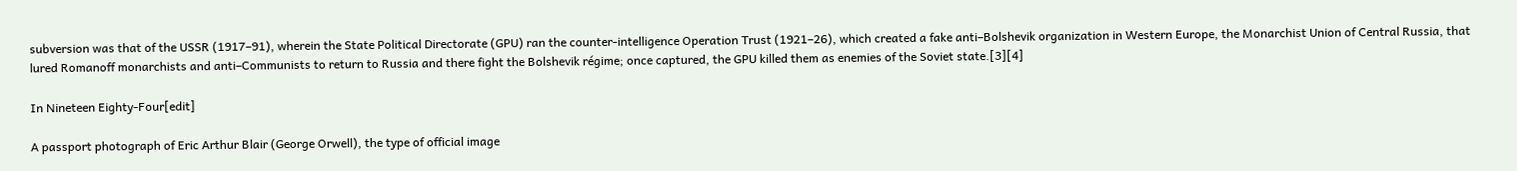subversion was that of the USSR (1917–91), wherein the State Political Directorate (GPU) ran the counter-intelligence Operation Trust (1921–26), which created a fake anti–Bolshevik organization in Western Europe, the Monarchist Union of Central Russia, that lured Romanoff monarchists and anti–Communists to return to Russia and there fight the Bolshevik régime; once captured, the GPU killed them as enemies of the Soviet state.[3][4]

In Nineteen Eighty-Four[edit]

A passport photograph of Eric Arthur Blair (George Orwell), the type of official image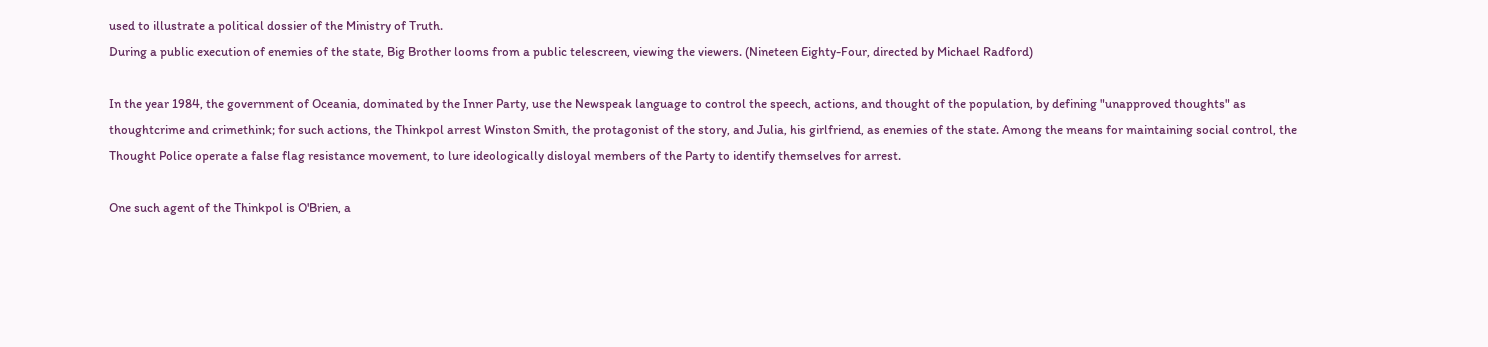used to illustrate a political dossier of the Ministry of Truth.
During a public execution of enemies of the state, Big Brother looms from a public telescreen, viewing the viewers. (Nineteen Eighty-Four, directed by Michael Radford)

In the year 1984, the government of Oceania, dominated by the Inner Party, use the Newspeak language to control the speech, actions, and thought of the population, by defining "unapproved thoughts" as thoughtcrime and crimethink; for such actions, the Thinkpol arrest Winston Smith, the protagonist of the story, and Julia, his girlfriend, as enemies of the state. Among the means for maintaining social control, the Thought Police operate a false flag resistance movement, to lure ideologically disloyal members of the Party to identify themselves for arrest.

One such agent of the Thinkpol is O'Brien, a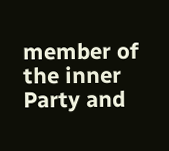member of the inner Party and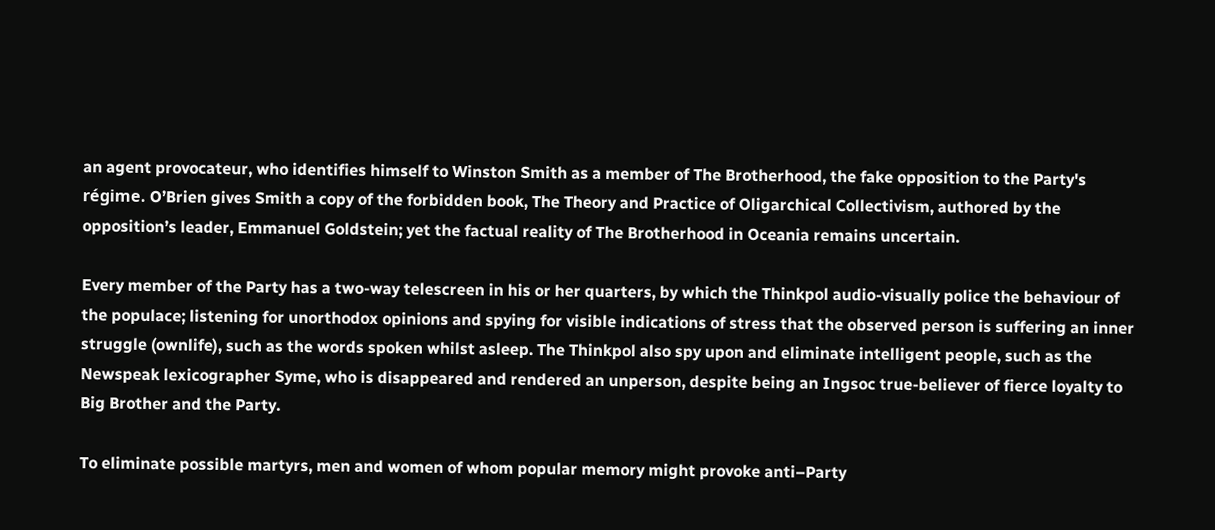an agent provocateur, who identifies himself to Winston Smith as a member of The Brotherhood, the fake opposition to the Party's régime. O’Brien gives Smith a copy of the forbidden book, The Theory and Practice of Oligarchical Collectivism, authored by the opposition’s leader, Emmanuel Goldstein; yet the factual reality of The Brotherhood in Oceania remains uncertain.

Every member of the Party has a two-way telescreen in his or her quarters, by which the Thinkpol audio-visually police the behaviour of the populace; listening for unorthodox opinions and spying for visible indications of stress that the observed person is suffering an inner struggle (ownlife), such as the words spoken whilst asleep. The Thinkpol also spy upon and eliminate intelligent people, such as the Newspeak lexicographer Syme, who is disappeared and rendered an unperson, despite being an Ingsoc true-believer of fierce loyalty to Big Brother and the Party.

To eliminate possible martyrs, men and women of whom popular memory might provoke anti–Party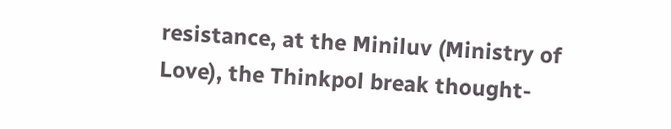resistance, at the Miniluv (Ministry of Love), the Thinkpol break thought-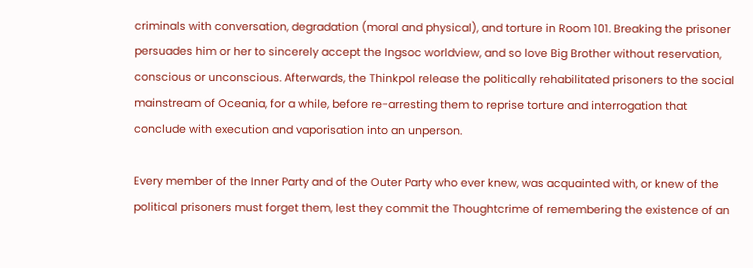criminals with conversation, degradation (moral and physical), and torture in Room 101. Breaking the prisoner persuades him or her to sincerely accept the Ingsoc worldview, and so love Big Brother without reservation, conscious or unconscious. Afterwards, the Thinkpol release the politically rehabilitated prisoners to the social mainstream of Oceania, for a while, before re-arresting them to reprise torture and interrogation that conclude with execution and vaporisation into an unperson.

Every member of the Inner Party and of the Outer Party who ever knew, was acquainted with, or knew of the political prisoners must forget them, lest they commit the Thoughtcrime of remembering the existence of an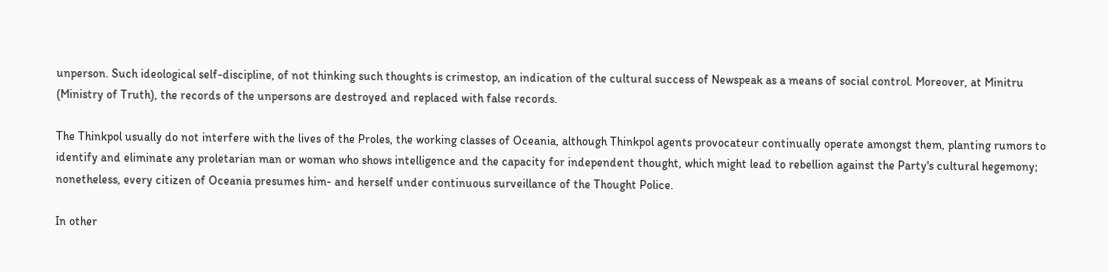unperson. Such ideological self-discipline, of not thinking such thoughts is crimestop, an indication of the cultural success of Newspeak as a means of social control. Moreover, at Minitru (Ministry of Truth), the records of the unpersons are destroyed and replaced with false records.

The Thinkpol usually do not interfere with the lives of the Proles, the working classes of Oceania, although Thinkpol agents provocateur continually operate amongst them, planting rumors to identify and eliminate any proletarian man or woman who shows intelligence and the capacity for independent thought, which might lead to rebellion against the Party's cultural hegemony; nonetheless, every citizen of Oceania presumes him- and herself under continuous surveillance of the Thought Police.

In other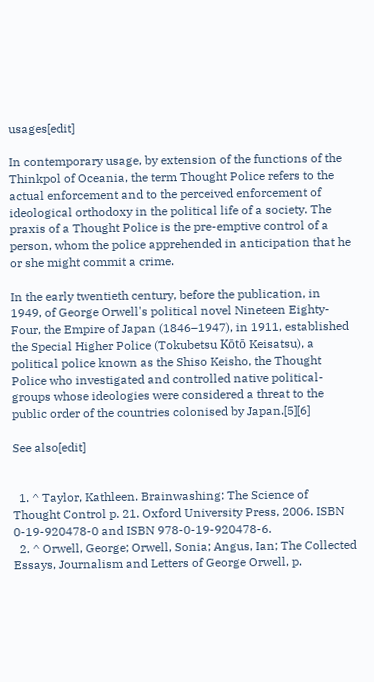usages[edit]

In contemporary usage, by extension of the functions of the Thinkpol of Oceania, the term Thought Police refers to the actual enforcement and to the perceived enforcement of ideological orthodoxy in the political life of a society. The praxis of a Thought Police is the pre-emptive control of a person, whom the police apprehended in anticipation that he or she might commit a crime.

In the early twentieth century, before the publication, in 1949, of George Orwell's political novel Nineteen Eighty-Four, the Empire of Japan (1846–1947), in 1911, established the Special Higher Police (Tokubetsu Kōtō Keisatsu), a political police known as the Shiso Keisho, the Thought Police who investigated and controlled native political-groups whose ideologies were considered a threat to the public order of the countries colonised by Japan.[5][6]

See also[edit]


  1. ^ Taylor, Kathleen. Brainwashing: The Science of Thought Control p. 21. Oxford University Press, 2006. ISBN 0-19-920478-0 and ISBN 978-0-19-920478-6.
  2. ^ Orwell, George; Orwell, Sonia; Angus, Ian; The Collected Essays, Journalism and Letters of George Orwell, p.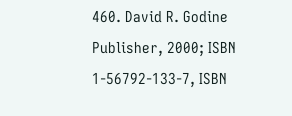460. David R. Godine Publisher, 2000; ISBN 1-56792-133-7, ISBN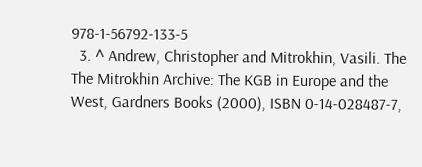978-1-56792-133-5
  3. ^ Andrew, Christopher and Mitrokhin, Vasili. The The Mitrokhin Archive: The KGB in Europe and the West, Gardners Books (2000), ISBN 0-14-028487-7,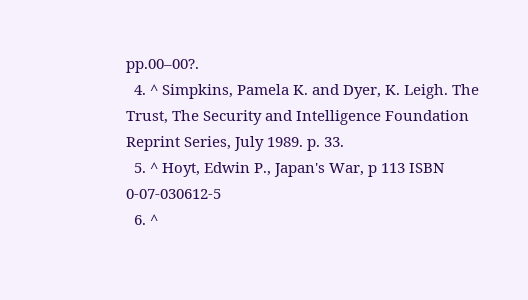pp.00–00?.
  4. ^ Simpkins, Pamela K. and Dyer, K. Leigh. The Trust, The Security and Intelligence Foundation Reprint Series, July 1989. p. 33.
  5. ^ Hoyt, Edwin P., Japan's War, p 113 ISBN 0-07-030612-5
  6. ^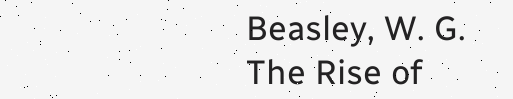Beasley, W. G. The Rise of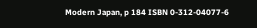Modern Japan, p 184 ISBN 0-312-04077-6